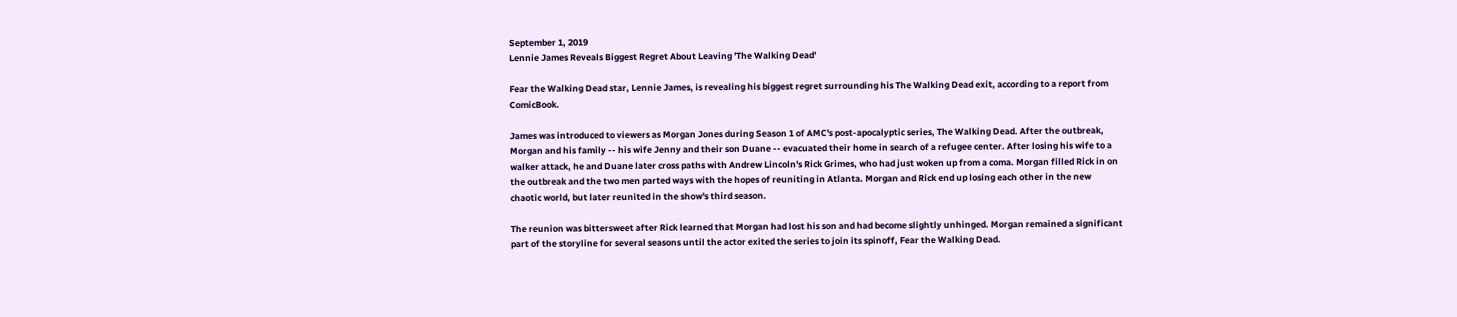September 1, 2019
Lennie James Reveals Biggest Regret About Leaving 'The Walking Dead'

Fear the Walking Dead star, Lennie James, is revealing his biggest regret surrounding his The Walking Dead exit, according to a report from ComicBook.

James was introduced to viewers as Morgan Jones during Season 1 of AMC's post-apocalyptic series, The Walking Dead. After the outbreak, Morgan and his family -- his wife Jenny and their son Duane -- evacuated their home in search of a refugee center. After losing his wife to a walker attack, he and Duane later cross paths with Andrew Lincoln's Rick Grimes, who had just woken up from a coma. Morgan filled Rick in on the outbreak and the two men parted ways with the hopes of reuniting in Atlanta. Morgan and Rick end up losing each other in the new chaotic world, but later reunited in the show's third season.

The reunion was bittersweet after Rick learned that Morgan had lost his son and had become slightly unhinged. Morgan remained a significant part of the storyline for several seasons until the actor exited the series to join its spinoff, Fear the Walking Dead.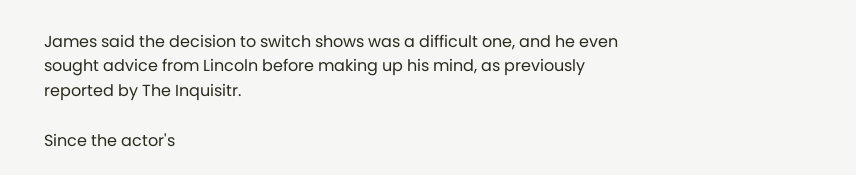James said the decision to switch shows was a difficult one, and he even sought advice from Lincoln before making up his mind, as previously reported by The Inquisitr.

Since the actor's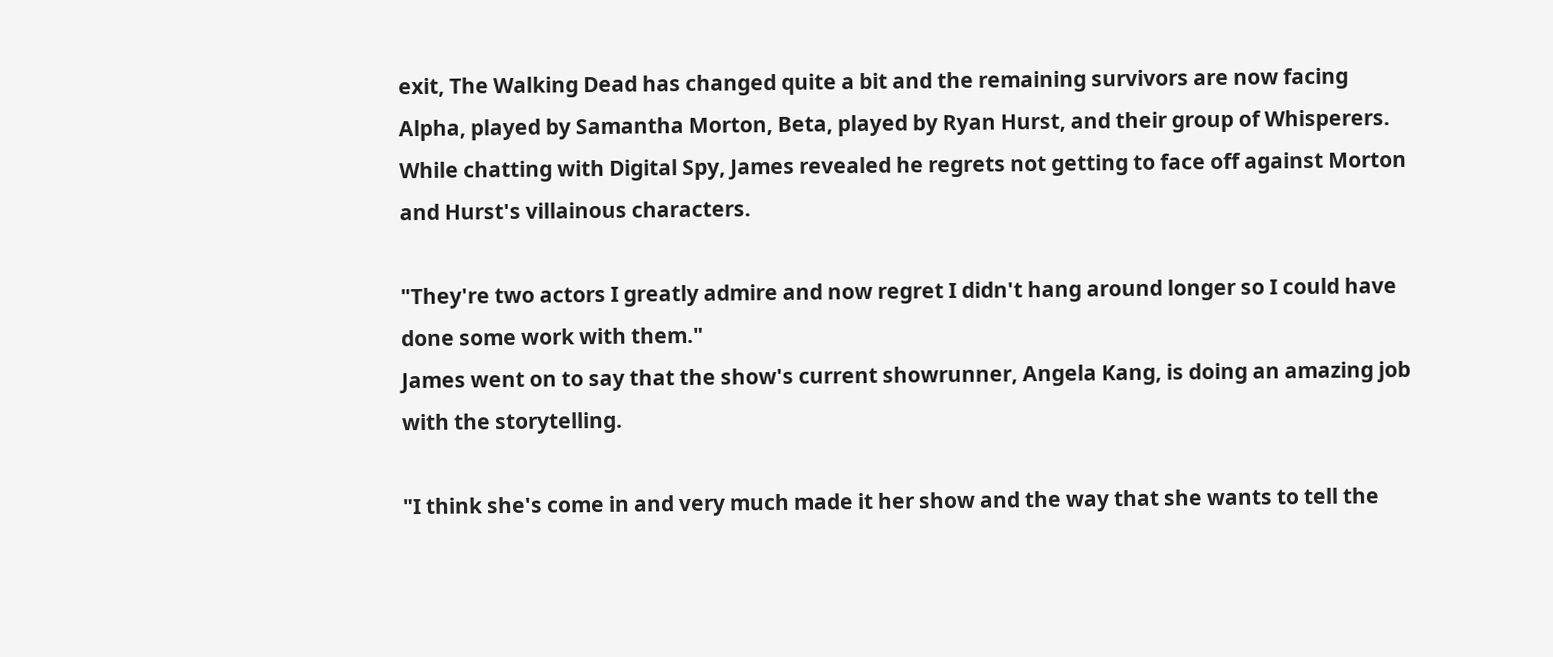exit, The Walking Dead has changed quite a bit and the remaining survivors are now facing Alpha, played by Samantha Morton, Beta, played by Ryan Hurst, and their group of Whisperers. While chatting with Digital Spy, James revealed he regrets not getting to face off against Morton and Hurst's villainous characters.

"They're two actors I greatly admire and now regret I didn't hang around longer so I could have done some work with them."
James went on to say that the show's current showrunner, Angela Kang, is doing an amazing job with the storytelling.

"I think she's come in and very much made it her show and the way that she wants to tell the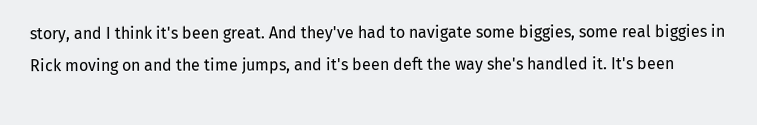story, and I think it's been great. And they've had to navigate some biggies, some real biggies in Rick moving on and the time jumps, and it's been deft the way she's handled it. It's been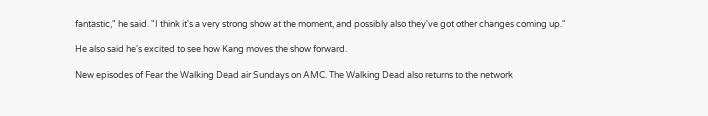fantastic," he said. "I think it's a very strong show at the moment, and possibly also they've got other changes coming up."

He also said he's excited to see how Kang moves the show forward.

New episodes of Fear the Walking Dead air Sundays on AMC. The Walking Dead also returns to the network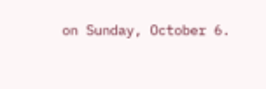on Sunday, October 6.